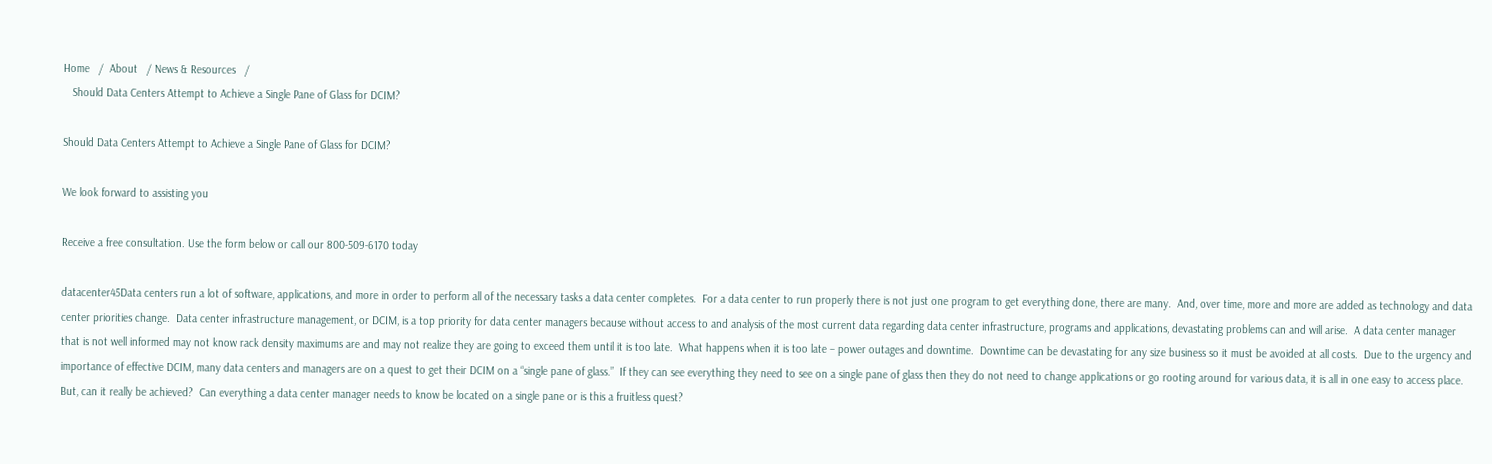Home   /  About   / News & Resources   /
   Should Data Centers Attempt to Achieve a Single Pane of Glass for DCIM?

Should Data Centers Attempt to Achieve a Single Pane of Glass for DCIM?

We look forward to assisting you

Receive a free consultation. Use the form below or call our 800-509-6170 today

datacenter45Data centers run a lot of software, applications, and more in order to perform all of the necessary tasks a data center completes.  For a data center to run properly there is not just one program to get everything done, there are many.  And, over time, more and more are added as technology and data center priorities change.  Data center infrastructure management, or DCIM, is a top priority for data center managers because without access to and analysis of the most current data regarding data center infrastructure, programs and applications, devastating problems can and will arise.  A data center manager that is not well informed may not know rack density maximums are and may not realize they are going to exceed them until it is too late.  What happens when it is too late – power outages and downtime.  Downtime can be devastating for any size business so it must be avoided at all costs.  Due to the urgency and importance of effective DCIM, many data centers and managers are on a quest to get their DCIM on a “single pane of glass.”  If they can see everything they need to see on a single pane of glass then they do not need to change applications or go rooting around for various data, it is all in one easy to access place.  But, can it really be achieved?  Can everything a data center manager needs to know be located on a single pane or is this a fruitless quest?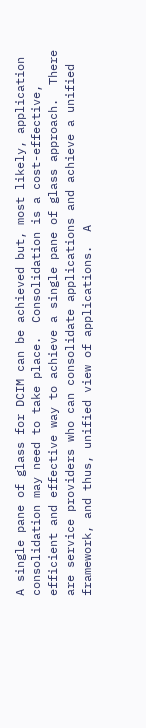A single pane of glass for DCIM can be achieved but, most likely, application consolidation may need to take place.  Consolidation is a cost-effective, efficient and effective way to achieve a single pane of glass approach.  There are service providers who can consolidate applications and achieve a unified framework, and thus, unified view of applications.  A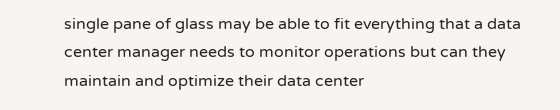single pane of glass may be able to fit everything that a data center manager needs to monitor operations but can they maintain and optimize their data center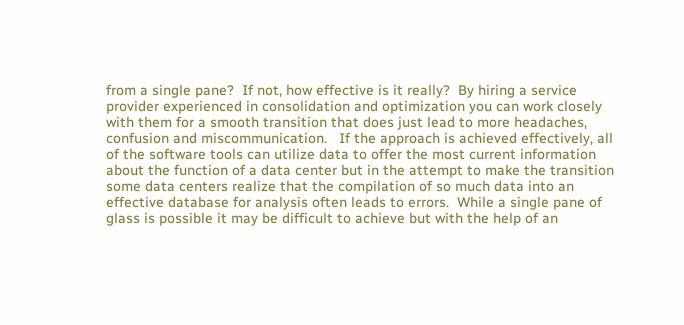from a single pane?  If not, how effective is it really?  By hiring a service provider experienced in consolidation and optimization you can work closely with them for a smooth transition that does just lead to more headaches, confusion and miscommunication.   If the approach is achieved effectively, all of the software tools can utilize data to offer the most current information about the function of a data center but in the attempt to make the transition some data centers realize that the compilation of so much data into an effective database for analysis often leads to errors.  While a single pane of glass is possible it may be difficult to achieve but with the help of an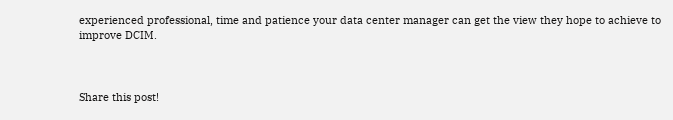experienced professional, time and patience your data center manager can get the view they hope to achieve to improve DCIM.



Share this post!